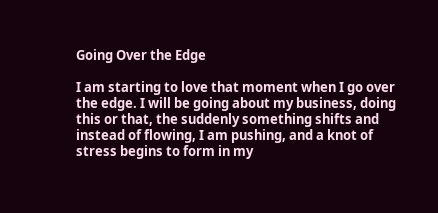Going Over the Edge

I am starting to love that moment when I go over the edge. I will be going about my business, doing this or that, the suddenly something shifts and instead of flowing, I am pushing, and a knot of stress begins to form in my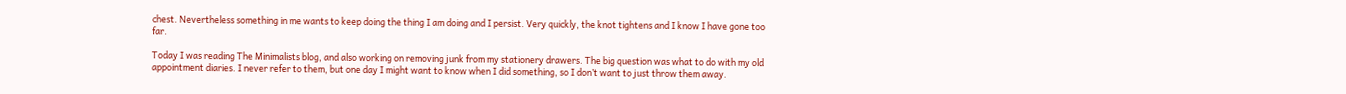chest. Nevertheless something in me wants to keep doing the thing I am doing and I persist. Very quickly, the knot tightens and I know I have gone too far.

Today I was reading The Minimalists blog, and also working on removing junk from my stationery drawers. The big question was what to do with my old appointment diaries. I never refer to them, but one day I might want to know when I did something, so I don’t want to just throw them away.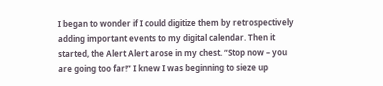I began to wonder if I could digitize them by retrospectively adding important events to my digital calendar. Then it started, the Alert Alert arose in my chest. “Stop now – you are going too far!” I knew I was beginning to sieze up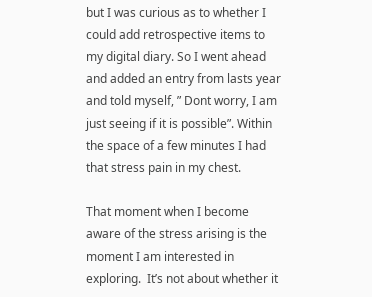but I was curious as to whether I could add retrospective items to my digital diary. So I went ahead and added an entry from lasts year and told myself, ” Dont worry, I am just seeing if it is possible”. Within the space of a few minutes I had that stress pain in my chest.

That moment when I become aware of the stress arising is the moment I am interested in exploring.  It’s not about whether it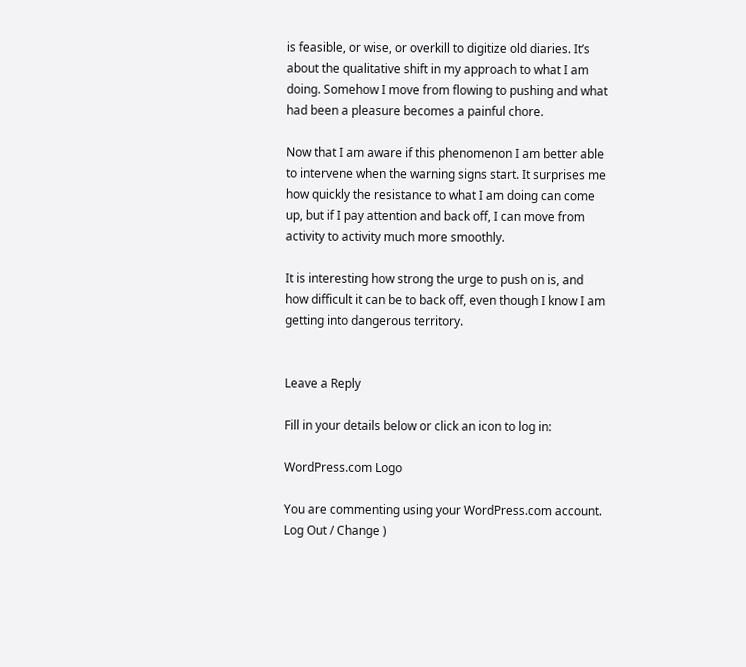is feasible, or wise, or overkill to digitize old diaries. It’s about the qualitative shift in my approach to what I am doing. Somehow I move from flowing to pushing and what had been a pleasure becomes a painful chore.

Now that I am aware if this phenomenon I am better able to intervene when the warning signs start. It surprises me how quickly the resistance to what I am doing can come up, but if I pay attention and back off, I can move from activity to activity much more smoothly.

It is interesting how strong the urge to push on is, and how difficult it can be to back off, even though I know I am getting into dangerous territory.


Leave a Reply

Fill in your details below or click an icon to log in:

WordPress.com Logo

You are commenting using your WordPress.com account. Log Out / Change )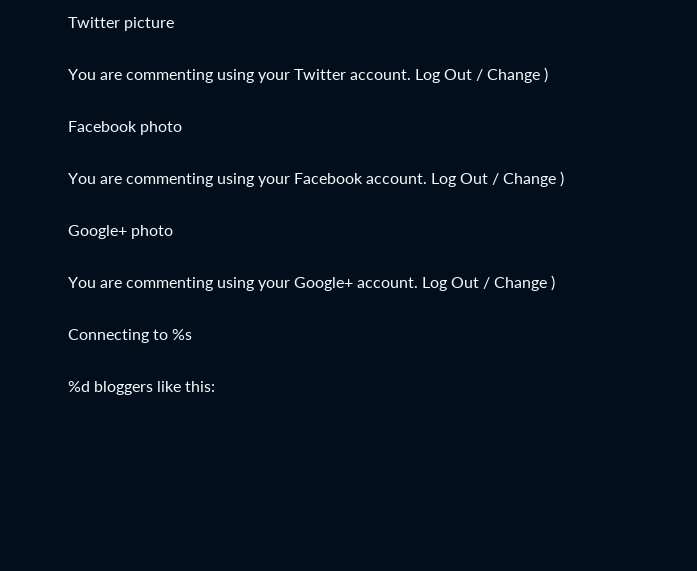Twitter picture

You are commenting using your Twitter account. Log Out / Change )

Facebook photo

You are commenting using your Facebook account. Log Out / Change )

Google+ photo

You are commenting using your Google+ account. Log Out / Change )

Connecting to %s

%d bloggers like this: